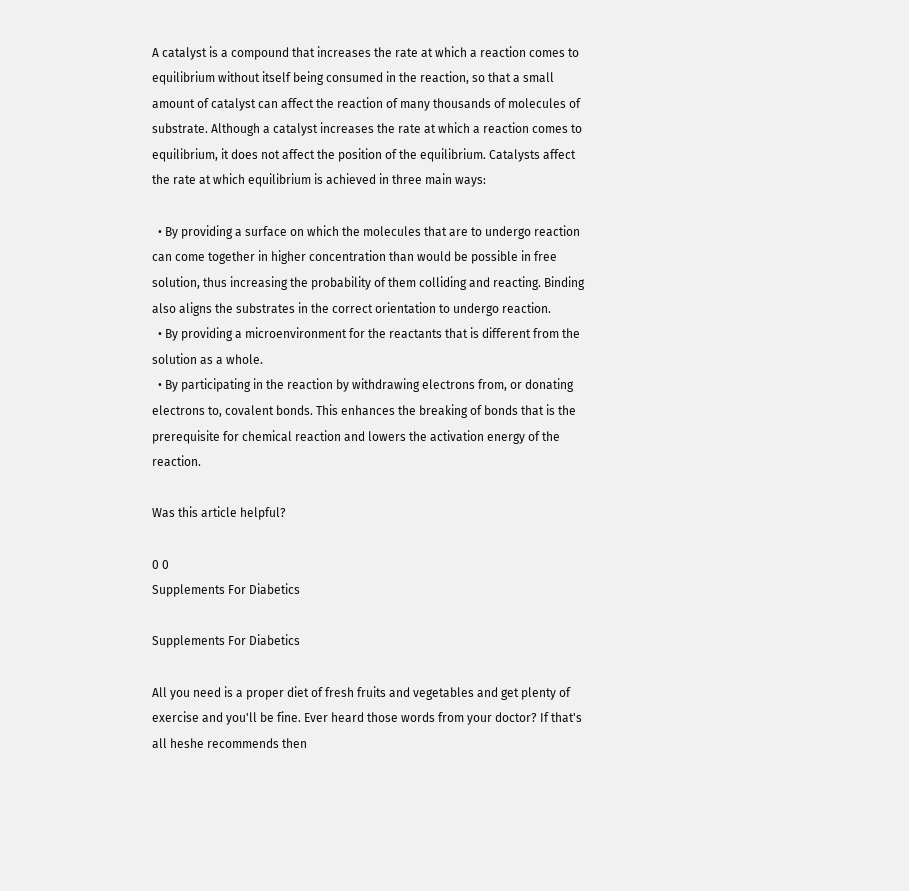A catalyst is a compound that increases the rate at which a reaction comes to equilibrium without itself being consumed in the reaction, so that a small amount of catalyst can affect the reaction of many thousands of molecules of substrate. Although a catalyst increases the rate at which a reaction comes to equilibrium, it does not affect the position of the equilibrium. Catalysts affect the rate at which equilibrium is achieved in three main ways:

  • By providing a surface on which the molecules that are to undergo reaction can come together in higher concentration than would be possible in free solution, thus increasing the probability of them colliding and reacting. Binding also aligns the substrates in the correct orientation to undergo reaction.
  • By providing a microenvironment for the reactants that is different from the solution as a whole.
  • By participating in the reaction by withdrawing electrons from, or donating electrons to, covalent bonds. This enhances the breaking of bonds that is the prerequisite for chemical reaction and lowers the activation energy of the reaction.

Was this article helpful?

0 0
Supplements For Diabetics

Supplements For Diabetics

All you need is a proper diet of fresh fruits and vegetables and get plenty of exercise and you'll be fine. Ever heard those words from your doctor? If that's all heshe recommends then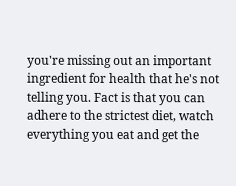you're missing out an important ingredient for health that he's not telling you. Fact is that you can adhere to the strictest diet, watch everything you eat and get the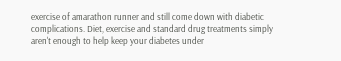exercise of amarathon runner and still come down with diabetic complications. Diet, exercise and standard drug treatments simply aren't enough to help keep your diabetes under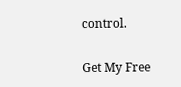control.

Get My Free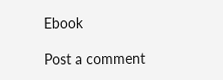Ebook

Post a comment